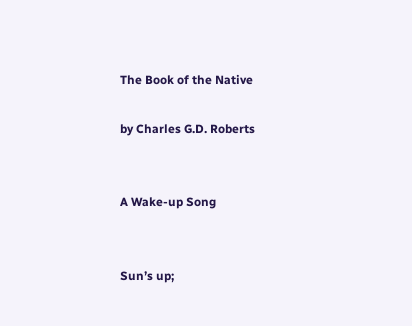The Book of the Native

by Charles G.D. Roberts


A Wake-up Song


Sun’s up;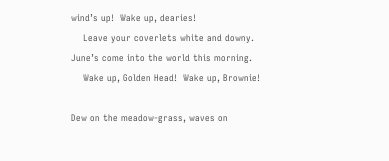wind’s up!  Wake up, dearies!
    Leave your coverlets white and downy.
June’s come into the world this morning.
    Wake up, Golden Head!  Wake up, Brownie!

Dew on the meadow-grass, waves on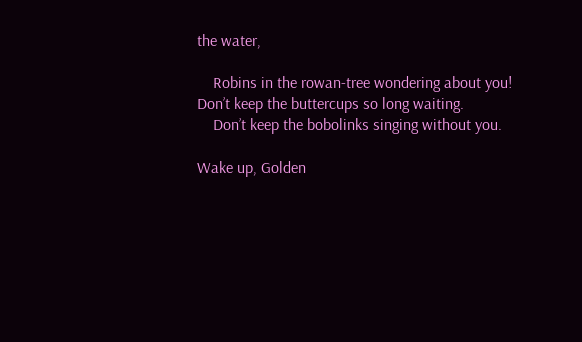the water,

    Robins in the rowan-tree wondering about you!
Don’t keep the buttercups so long waiting.
    Don’t keep the bobolinks singing without you.

Wake up, Golden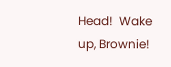Head!  Wake up, Brownie!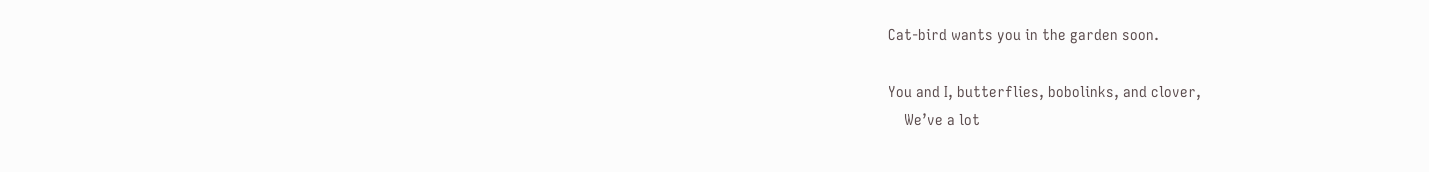Cat-bird wants you in the garden soon.

You and I, butterflies, bobolinks, and clover,
    We’ve a lot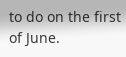to do on the first of June.